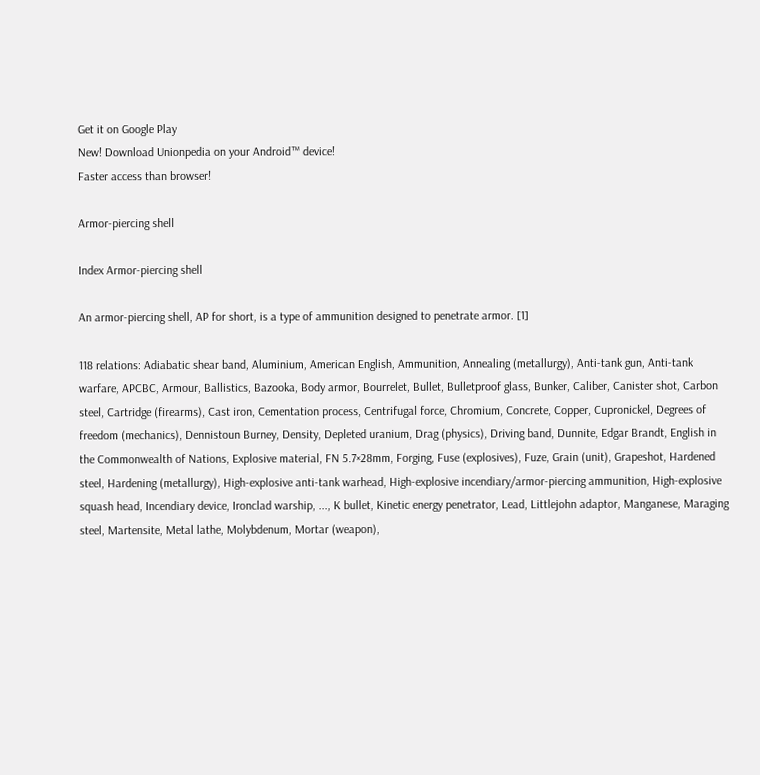Get it on Google Play
New! Download Unionpedia on your Android™ device!
Faster access than browser!

Armor-piercing shell

Index Armor-piercing shell

An armor-piercing shell, AP for short, is a type of ammunition designed to penetrate armor. [1]

118 relations: Adiabatic shear band, Aluminium, American English, Ammunition, Annealing (metallurgy), Anti-tank gun, Anti-tank warfare, APCBC, Armour, Ballistics, Bazooka, Body armor, Bourrelet, Bullet, Bulletproof glass, Bunker, Caliber, Canister shot, Carbon steel, Cartridge (firearms), Cast iron, Cementation process, Centrifugal force, Chromium, Concrete, Copper, Cupronickel, Degrees of freedom (mechanics), Dennistoun Burney, Density, Depleted uranium, Drag (physics), Driving band, Dunnite, Edgar Brandt, English in the Commonwealth of Nations, Explosive material, FN 5.7×28mm, Forging, Fuse (explosives), Fuze, Grain (unit), Grapeshot, Hardened steel, Hardening (metallurgy), High-explosive anti-tank warhead, High-explosive incendiary/armor-piercing ammunition, High-explosive squash head, Incendiary device, Ironclad warship, ..., K bullet, Kinetic energy penetrator, Lead, Littlejohn adaptor, Manganese, Maraging steel, Martensite, Metal lathe, Molybdenum, Mortar (weapon),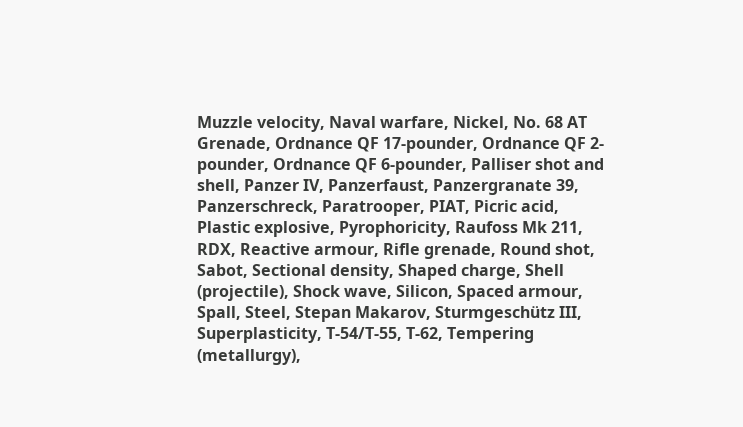Muzzle velocity, Naval warfare, Nickel, No. 68 AT Grenade, Ordnance QF 17-pounder, Ordnance QF 2-pounder, Ordnance QF 6-pounder, Palliser shot and shell, Panzer IV, Panzerfaust, Panzergranate 39, Panzerschreck, Paratrooper, PIAT, Picric acid, Plastic explosive, Pyrophoricity, Raufoss Mk 211, RDX, Reactive armour, Rifle grenade, Round shot, Sabot, Sectional density, Shaped charge, Shell (projectile), Shock wave, Silicon, Spaced armour, Spall, Steel, Stepan Makarov, Sturmgeschütz III, Superplasticity, T-54/T-55, T-62, Tempering (metallurgy),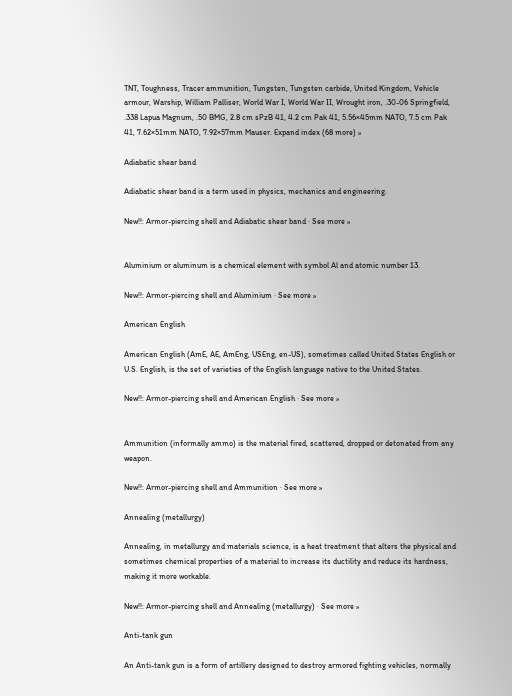TNT, Toughness, Tracer ammunition, Tungsten, Tungsten carbide, United Kingdom, Vehicle armour, Warship, William Palliser, World War I, World War II, Wrought iron, .30-06 Springfield, .338 Lapua Magnum, .50 BMG, 2.8 cm sPzB 41, 4.2 cm Pak 41, 5.56×45mm NATO, 7.5 cm Pak 41, 7.62×51mm NATO, 7.92×57mm Mauser. Expand index (68 more) »

Adiabatic shear band

Adiabatic shear band is a term used in physics, mechanics and engineering.

New!!: Armor-piercing shell and Adiabatic shear band · See more »


Aluminium or aluminum is a chemical element with symbol Al and atomic number 13.

New!!: Armor-piercing shell and Aluminium · See more »

American English

American English (AmE, AE, AmEng, USEng, en-US), sometimes called United States English or U.S. English, is the set of varieties of the English language native to the United States.

New!!: Armor-piercing shell and American English · See more »


Ammunition (informally ammo) is the material fired, scattered, dropped or detonated from any weapon.

New!!: Armor-piercing shell and Ammunition · See more »

Annealing (metallurgy)

Annealing, in metallurgy and materials science, is a heat treatment that alters the physical and sometimes chemical properties of a material to increase its ductility and reduce its hardness, making it more workable.

New!!: Armor-piercing shell and Annealing (metallurgy) · See more »

Anti-tank gun

An Anti-tank gun is a form of artillery designed to destroy armored fighting vehicles, normally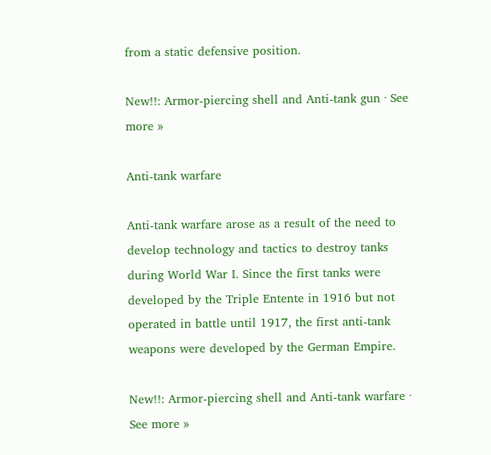from a static defensive position.

New!!: Armor-piercing shell and Anti-tank gun · See more »

Anti-tank warfare

Anti-tank warfare arose as a result of the need to develop technology and tactics to destroy tanks during World War I. Since the first tanks were developed by the Triple Entente in 1916 but not operated in battle until 1917, the first anti-tank weapons were developed by the German Empire.

New!!: Armor-piercing shell and Anti-tank warfare · See more »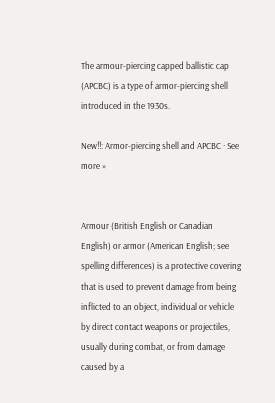The armour-piercing capped ballistic cap (APCBC) is a type of armor-piercing shell introduced in the 1930s.

New!!: Armor-piercing shell and APCBC · See more »


Armour (British English or Canadian English) or armor (American English; see spelling differences) is a protective covering that is used to prevent damage from being inflicted to an object, individual or vehicle by direct contact weapons or projectiles, usually during combat, or from damage caused by a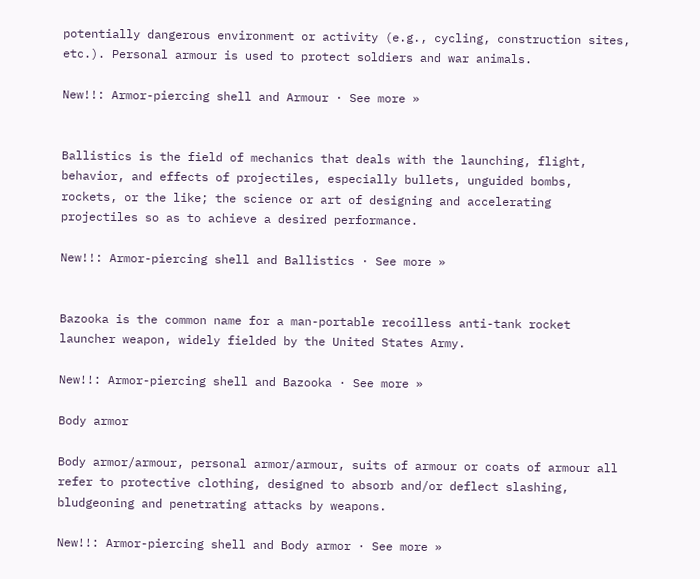potentially dangerous environment or activity (e.g., cycling, construction sites, etc.). Personal armour is used to protect soldiers and war animals.

New!!: Armor-piercing shell and Armour · See more »


Ballistics is the field of mechanics that deals with the launching, flight, behavior, and effects of projectiles, especially bullets, unguided bombs, rockets, or the like; the science or art of designing and accelerating projectiles so as to achieve a desired performance.

New!!: Armor-piercing shell and Ballistics · See more »


Bazooka is the common name for a man-portable recoilless anti-tank rocket launcher weapon, widely fielded by the United States Army.

New!!: Armor-piercing shell and Bazooka · See more »

Body armor

Body armor/armour, personal armor/armour, suits of armour or coats of armour all refer to protective clothing, designed to absorb and/or deflect slashing, bludgeoning and penetrating attacks by weapons.

New!!: Armor-piercing shell and Body armor · See more »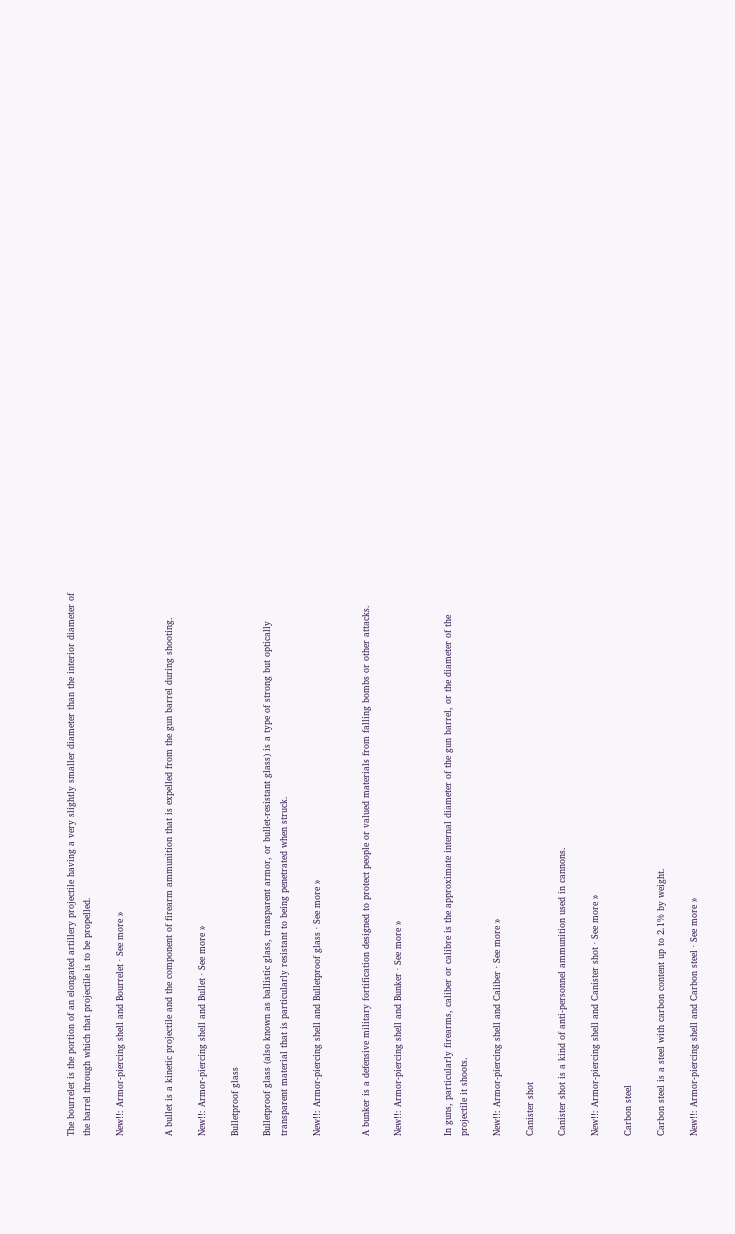The bourrelet is the portion of an elongated artillery projectile having a very slightly smaller diameter than the interior diameter of the barrel through which that projectile is to be propelled.

New!!: Armor-piercing shell and Bourrelet · See more »


A bullet is a kinetic projectile and the component of firearm ammunition that is expelled from the gun barrel during shooting.

New!!: Armor-piercing shell and Bullet · See more »

Bulletproof glass

Bulletproof glass (also known as ballistic glass, transparent armor, or bullet-resistant glass) is a type of strong but optically transparent material that is particularly resistant to being penetrated when struck.

New!!: Armor-piercing shell and Bulletproof glass · See more »


A bunker is a defensive military fortification designed to protect people or valued materials from falling bombs or other attacks.

New!!: Armor-piercing shell and Bunker · See more »


In guns, particularly firearms, caliber or calibre is the approximate internal diameter of the gun barrel, or the diameter of the projectile it shoots.

New!!: Armor-piercing shell and Caliber · See more »

Canister shot

Canister shot is a kind of anti-personnel ammunition used in cannons.

New!!: Armor-piercing shell and Canister shot · See more »

Carbon steel

Carbon steel is a steel with carbon content up to 2.1% by weight.

New!!: Armor-piercing shell and Carbon steel · See more »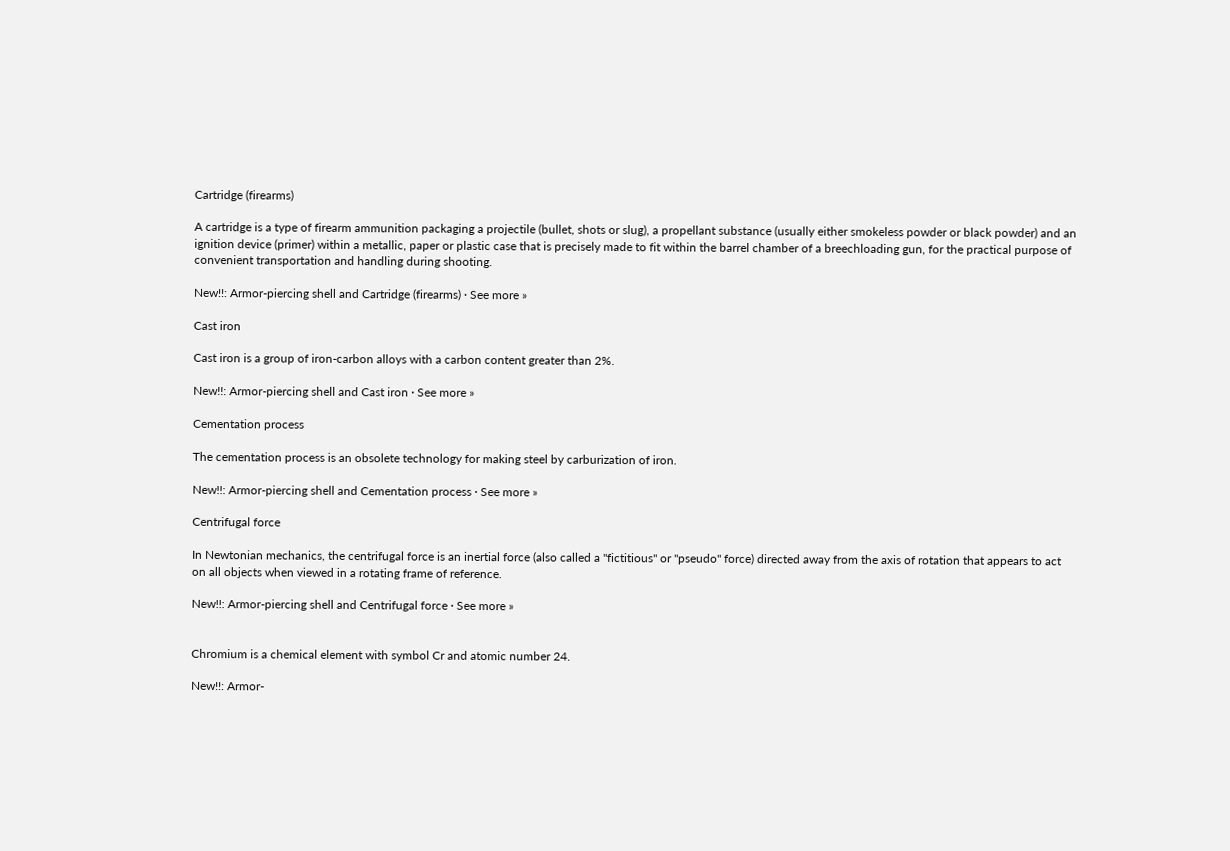Cartridge (firearms)

A cartridge is a type of firearm ammunition packaging a projectile (bullet, shots or slug), a propellant substance (usually either smokeless powder or black powder) and an ignition device (primer) within a metallic, paper or plastic case that is precisely made to fit within the barrel chamber of a breechloading gun, for the practical purpose of convenient transportation and handling during shooting.

New!!: Armor-piercing shell and Cartridge (firearms) · See more »

Cast iron

Cast iron is a group of iron-carbon alloys with a carbon content greater than 2%.

New!!: Armor-piercing shell and Cast iron · See more »

Cementation process

The cementation process is an obsolete technology for making steel by carburization of iron.

New!!: Armor-piercing shell and Cementation process · See more »

Centrifugal force

In Newtonian mechanics, the centrifugal force is an inertial force (also called a "fictitious" or "pseudo" force) directed away from the axis of rotation that appears to act on all objects when viewed in a rotating frame of reference.

New!!: Armor-piercing shell and Centrifugal force · See more »


Chromium is a chemical element with symbol Cr and atomic number 24.

New!!: Armor-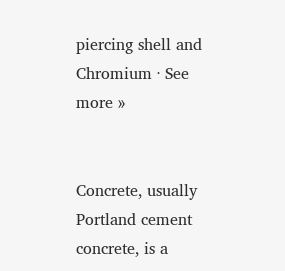piercing shell and Chromium · See more »


Concrete, usually Portland cement concrete, is a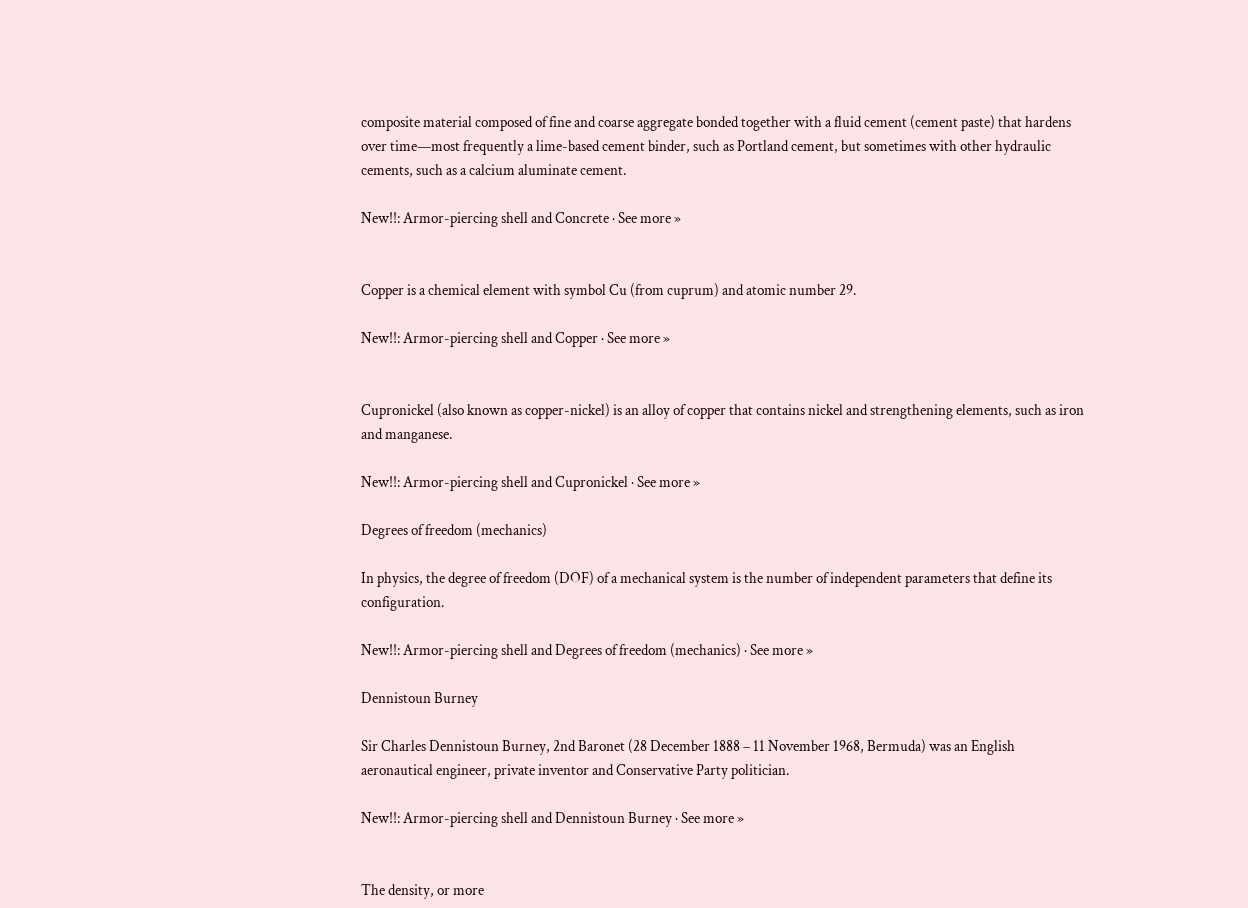composite material composed of fine and coarse aggregate bonded together with a fluid cement (cement paste) that hardens over time—most frequently a lime-based cement binder, such as Portland cement, but sometimes with other hydraulic cements, such as a calcium aluminate cement.

New!!: Armor-piercing shell and Concrete · See more »


Copper is a chemical element with symbol Cu (from cuprum) and atomic number 29.

New!!: Armor-piercing shell and Copper · See more »


Cupronickel (also known as copper-nickel) is an alloy of copper that contains nickel and strengthening elements, such as iron and manganese.

New!!: Armor-piercing shell and Cupronickel · See more »

Degrees of freedom (mechanics)

In physics, the degree of freedom (DOF) of a mechanical system is the number of independent parameters that define its configuration.

New!!: Armor-piercing shell and Degrees of freedom (mechanics) · See more »

Dennistoun Burney

Sir Charles Dennistoun Burney, 2nd Baronet (28 December 1888 – 11 November 1968, Bermuda) was an English aeronautical engineer, private inventor and Conservative Party politician.

New!!: Armor-piercing shell and Dennistoun Burney · See more »


The density, or more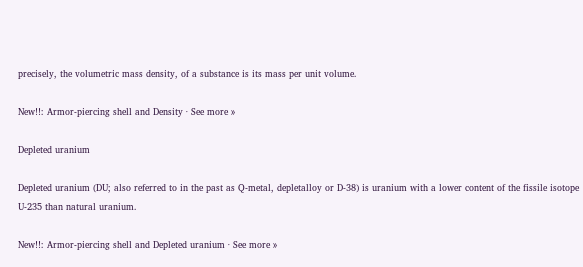precisely, the volumetric mass density, of a substance is its mass per unit volume.

New!!: Armor-piercing shell and Density · See more »

Depleted uranium

Depleted uranium (DU; also referred to in the past as Q-metal, depletalloy or D-38) is uranium with a lower content of the fissile isotope U-235 than natural uranium.

New!!: Armor-piercing shell and Depleted uranium · See more »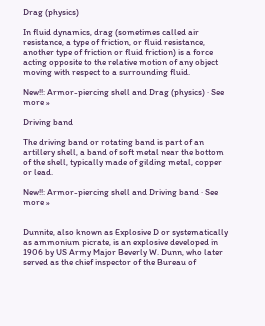Drag (physics)

In fluid dynamics, drag (sometimes called air resistance, a type of friction, or fluid resistance, another type of friction or fluid friction) is a force acting opposite to the relative motion of any object moving with respect to a surrounding fluid.

New!!: Armor-piercing shell and Drag (physics) · See more »

Driving band

The driving band or rotating band is part of an artillery shell, a band of soft metal near the bottom of the shell, typically made of gilding metal, copper or lead.

New!!: Armor-piercing shell and Driving band · See more »


Dunnite, also known as Explosive D or systematically as ammonium picrate, is an explosive developed in 1906 by US Army Major Beverly W. Dunn, who later served as the chief inspector of the Bureau of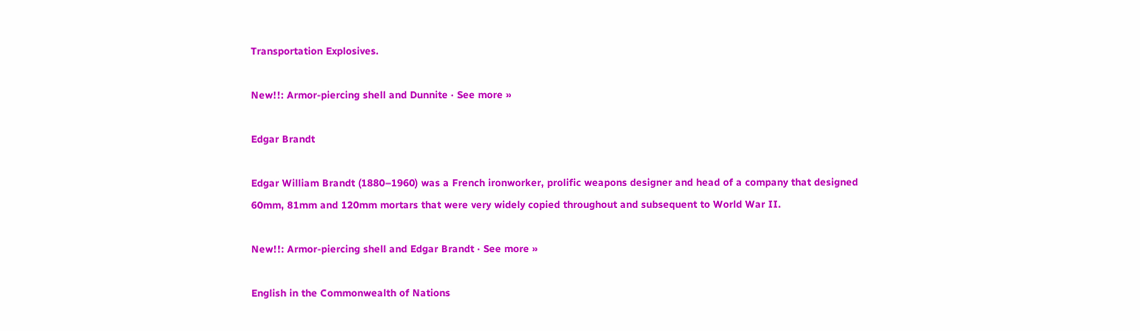Transportation Explosives.

New!!: Armor-piercing shell and Dunnite · See more »

Edgar Brandt

Edgar William Brandt (1880–1960) was a French ironworker, prolific weapons designer and head of a company that designed 60mm, 81mm and 120mm mortars that were very widely copied throughout and subsequent to World War II.

New!!: Armor-piercing shell and Edgar Brandt · See more »

English in the Commonwealth of Nations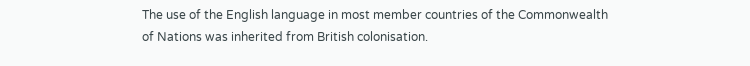The use of the English language in most member countries of the Commonwealth of Nations was inherited from British colonisation.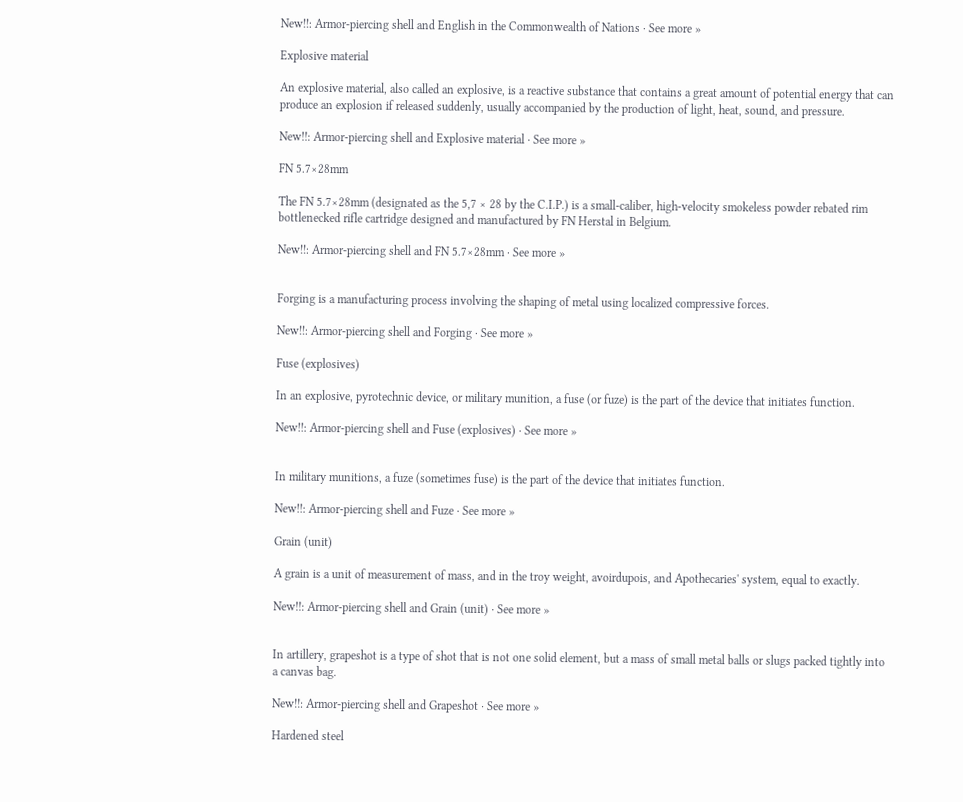New!!: Armor-piercing shell and English in the Commonwealth of Nations · See more »

Explosive material

An explosive material, also called an explosive, is a reactive substance that contains a great amount of potential energy that can produce an explosion if released suddenly, usually accompanied by the production of light, heat, sound, and pressure.

New!!: Armor-piercing shell and Explosive material · See more »

FN 5.7×28mm

The FN 5.7×28mm (designated as the 5,7 × 28 by the C.I.P.) is a small-caliber, high-velocity smokeless powder rebated rim bottlenecked rifle cartridge designed and manufactured by FN Herstal in Belgium.

New!!: Armor-piercing shell and FN 5.7×28mm · See more »


Forging is a manufacturing process involving the shaping of metal using localized compressive forces.

New!!: Armor-piercing shell and Forging · See more »

Fuse (explosives)

In an explosive, pyrotechnic device, or military munition, a fuse (or fuze) is the part of the device that initiates function.

New!!: Armor-piercing shell and Fuse (explosives) · See more »


In military munitions, a fuze (sometimes fuse) is the part of the device that initiates function.

New!!: Armor-piercing shell and Fuze · See more »

Grain (unit)

A grain is a unit of measurement of mass, and in the troy weight, avoirdupois, and Apothecaries' system, equal to exactly.

New!!: Armor-piercing shell and Grain (unit) · See more »


In artillery, grapeshot is a type of shot that is not one solid element, but a mass of small metal balls or slugs packed tightly into a canvas bag.

New!!: Armor-piercing shell and Grapeshot · See more »

Hardened steel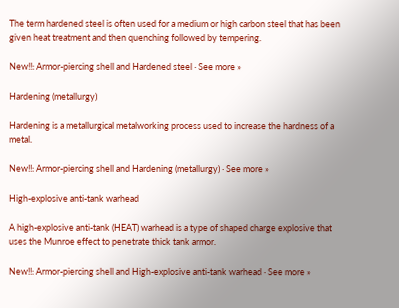The term hardened steel is often used for a medium or high carbon steel that has been given heat treatment and then quenching followed by tempering.

New!!: Armor-piercing shell and Hardened steel · See more »

Hardening (metallurgy)

Hardening is a metallurgical metalworking process used to increase the hardness of a metal.

New!!: Armor-piercing shell and Hardening (metallurgy) · See more »

High-explosive anti-tank warhead

A high-explosive anti-tank (HEAT) warhead is a type of shaped charge explosive that uses the Munroe effect to penetrate thick tank armor.

New!!: Armor-piercing shell and High-explosive anti-tank warhead · See more »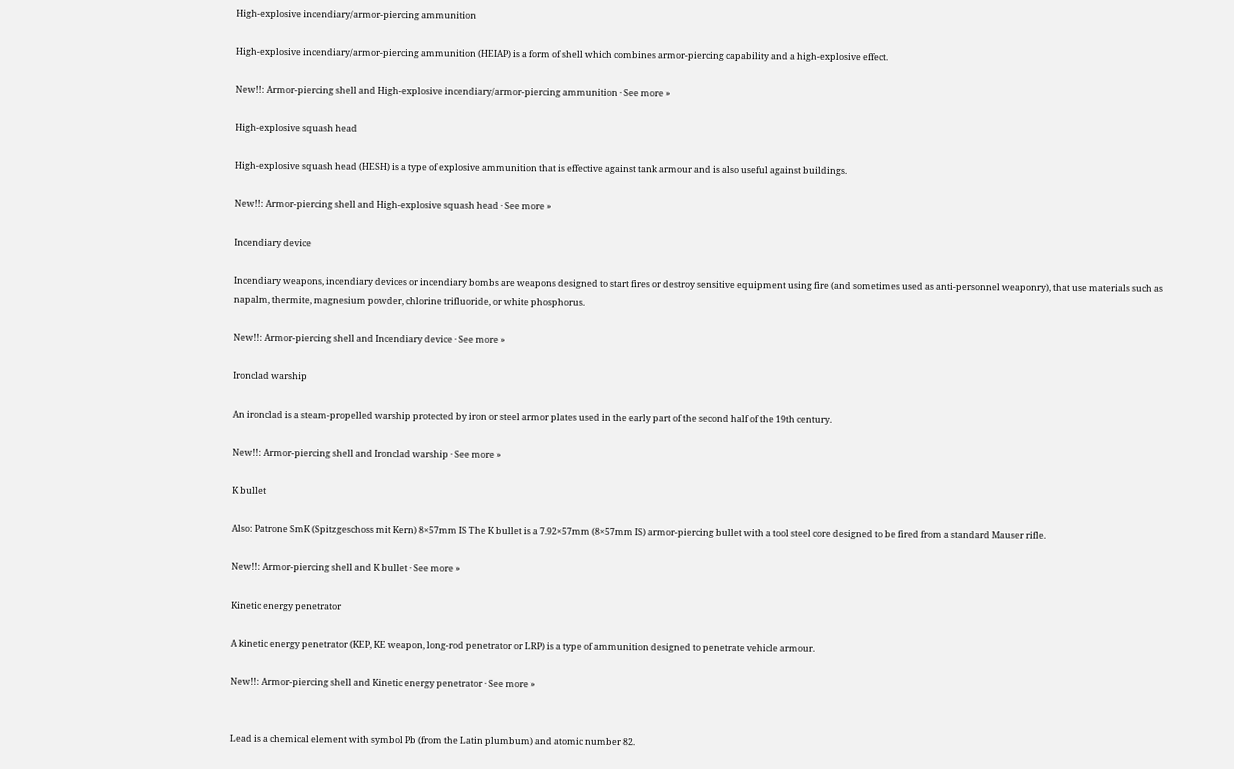High-explosive incendiary/armor-piercing ammunition

High-explosive incendiary/armor-piercing ammunition (HEIAP) is a form of shell which combines armor-piercing capability and a high-explosive effect.

New!!: Armor-piercing shell and High-explosive incendiary/armor-piercing ammunition · See more »

High-explosive squash head

High-explosive squash head (HESH) is a type of explosive ammunition that is effective against tank armour and is also useful against buildings.

New!!: Armor-piercing shell and High-explosive squash head · See more »

Incendiary device

Incendiary weapons, incendiary devices or incendiary bombs are weapons designed to start fires or destroy sensitive equipment using fire (and sometimes used as anti-personnel weaponry), that use materials such as napalm, thermite, magnesium powder, chlorine trifluoride, or white phosphorus.

New!!: Armor-piercing shell and Incendiary device · See more »

Ironclad warship

An ironclad is a steam-propelled warship protected by iron or steel armor plates used in the early part of the second half of the 19th century.

New!!: Armor-piercing shell and Ironclad warship · See more »

K bullet

Also: Patrone SmK (Spitzgeschoss mit Kern) 8×57mm IS The K bullet is a 7.92×57mm (8×57mm IS) armor-piercing bullet with a tool steel core designed to be fired from a standard Mauser rifle.

New!!: Armor-piercing shell and K bullet · See more »

Kinetic energy penetrator

A kinetic energy penetrator (KEP, KE weapon, long-rod penetrator or LRP) is a type of ammunition designed to penetrate vehicle armour.

New!!: Armor-piercing shell and Kinetic energy penetrator · See more »


Lead is a chemical element with symbol Pb (from the Latin plumbum) and atomic number 82.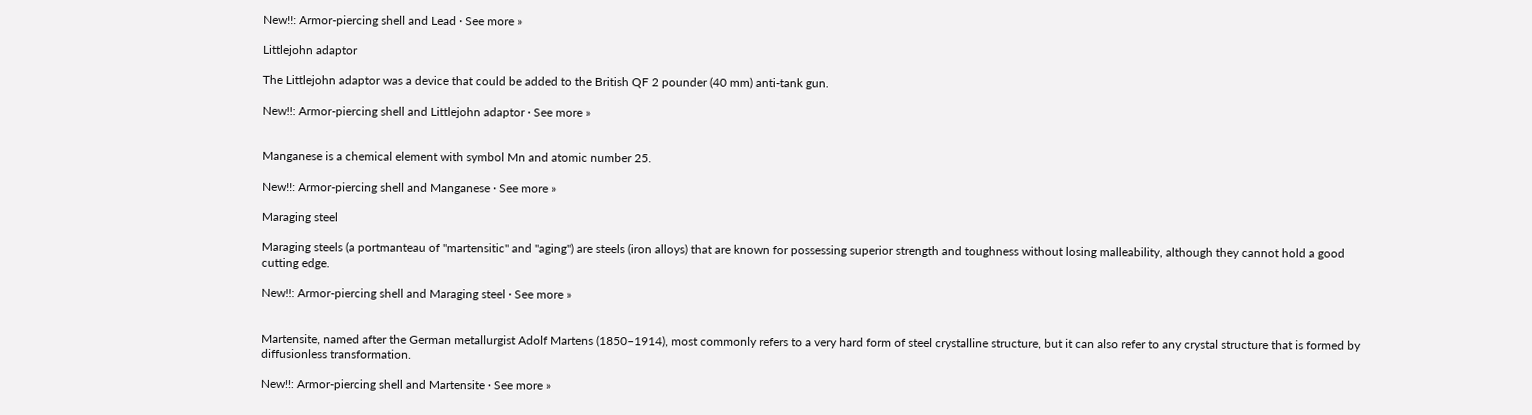New!!: Armor-piercing shell and Lead · See more »

Littlejohn adaptor

The Littlejohn adaptor was a device that could be added to the British QF 2 pounder (40 mm) anti-tank gun.

New!!: Armor-piercing shell and Littlejohn adaptor · See more »


Manganese is a chemical element with symbol Mn and atomic number 25.

New!!: Armor-piercing shell and Manganese · See more »

Maraging steel

Maraging steels (a portmanteau of "martensitic" and "aging") are steels (iron alloys) that are known for possessing superior strength and toughness without losing malleability, although they cannot hold a good cutting edge.

New!!: Armor-piercing shell and Maraging steel · See more »


Martensite, named after the German metallurgist Adolf Martens (1850–1914), most commonly refers to a very hard form of steel crystalline structure, but it can also refer to any crystal structure that is formed by diffusionless transformation.

New!!: Armor-piercing shell and Martensite · See more »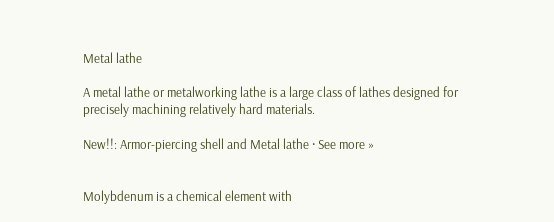Metal lathe

A metal lathe or metalworking lathe is a large class of lathes designed for precisely machining relatively hard materials.

New!!: Armor-piercing shell and Metal lathe · See more »


Molybdenum is a chemical element with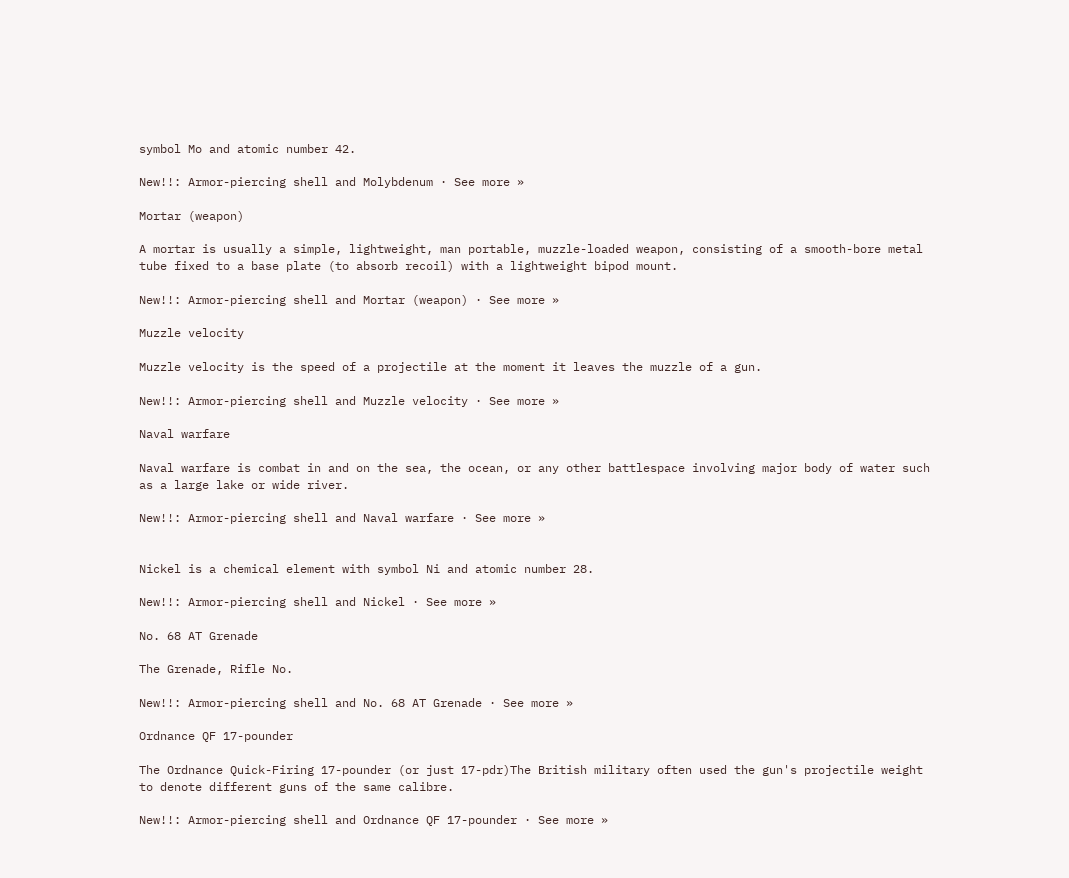symbol Mo and atomic number 42.

New!!: Armor-piercing shell and Molybdenum · See more »

Mortar (weapon)

A mortar is usually a simple, lightweight, man portable, muzzle-loaded weapon, consisting of a smooth-bore metal tube fixed to a base plate (to absorb recoil) with a lightweight bipod mount.

New!!: Armor-piercing shell and Mortar (weapon) · See more »

Muzzle velocity

Muzzle velocity is the speed of a projectile at the moment it leaves the muzzle of a gun.

New!!: Armor-piercing shell and Muzzle velocity · See more »

Naval warfare

Naval warfare is combat in and on the sea, the ocean, or any other battlespace involving major body of water such as a large lake or wide river.

New!!: Armor-piercing shell and Naval warfare · See more »


Nickel is a chemical element with symbol Ni and atomic number 28.

New!!: Armor-piercing shell and Nickel · See more »

No. 68 AT Grenade

The Grenade, Rifle No.

New!!: Armor-piercing shell and No. 68 AT Grenade · See more »

Ordnance QF 17-pounder

The Ordnance Quick-Firing 17-pounder (or just 17-pdr)The British military often used the gun's projectile weight to denote different guns of the same calibre.

New!!: Armor-piercing shell and Ordnance QF 17-pounder · See more »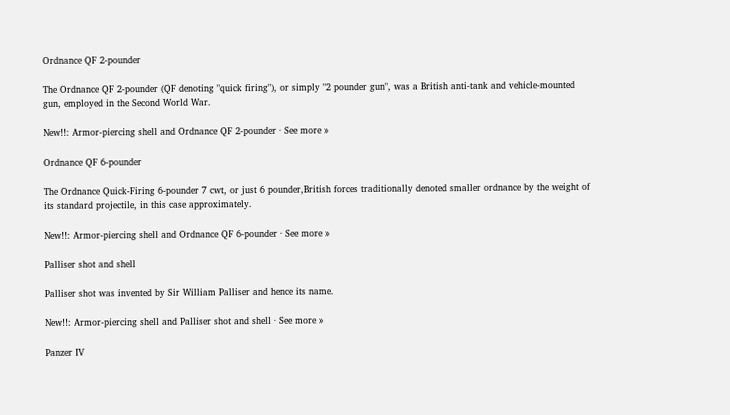Ordnance QF 2-pounder

The Ordnance QF 2-pounder (QF denoting "quick firing"), or simply "2 pounder gun", was a British anti-tank and vehicle-mounted gun, employed in the Second World War.

New!!: Armor-piercing shell and Ordnance QF 2-pounder · See more »

Ordnance QF 6-pounder

The Ordnance Quick-Firing 6-pounder 7 cwt, or just 6 pounder,British forces traditionally denoted smaller ordnance by the weight of its standard projectile, in this case approximately.

New!!: Armor-piercing shell and Ordnance QF 6-pounder · See more »

Palliser shot and shell

Palliser shot was invented by Sir William Palliser and hence its name.

New!!: Armor-piercing shell and Palliser shot and shell · See more »

Panzer IV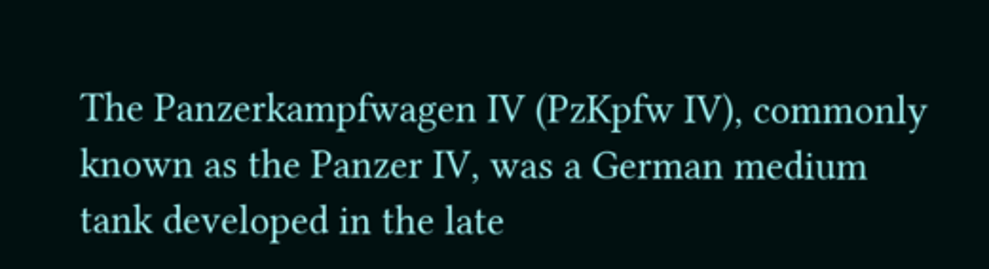The Panzerkampfwagen IV (PzKpfw IV), commonly known as the Panzer IV, was a German medium tank developed in the late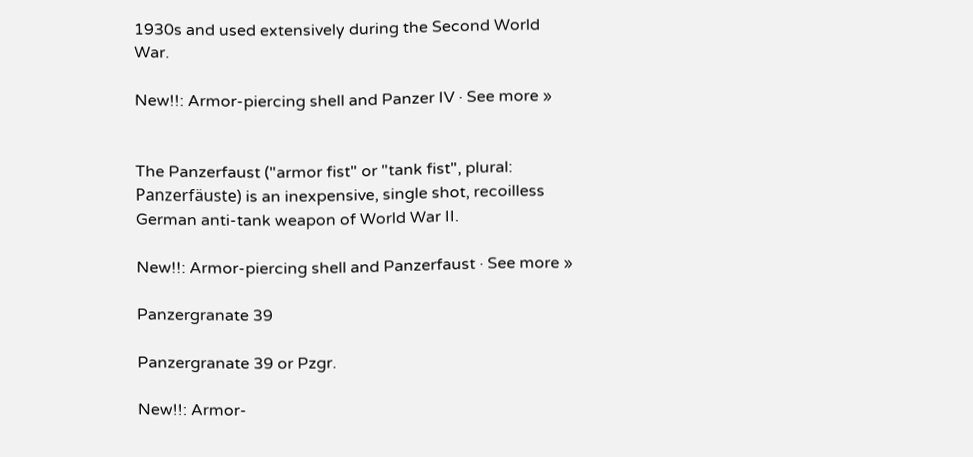1930s and used extensively during the Second World War.

New!!: Armor-piercing shell and Panzer IV · See more »


The Panzerfaust ("armor fist" or "tank fist", plural: Panzerfäuste) is an inexpensive, single shot, recoilless German anti-tank weapon of World War II.

New!!: Armor-piercing shell and Panzerfaust · See more »

Panzergranate 39

Panzergranate 39 or Pzgr.

New!!: Armor-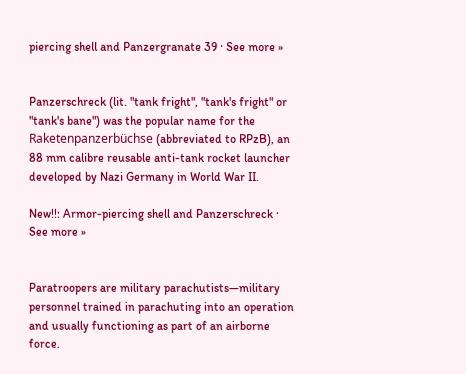piercing shell and Panzergranate 39 · See more »


Panzerschreck (lit. "tank fright", "tank's fright" or "tank's bane") was the popular name for the Raketenpanzerbüchse (abbreviated to RPzB), an 88 mm calibre reusable anti-tank rocket launcher developed by Nazi Germany in World War II.

New!!: Armor-piercing shell and Panzerschreck · See more »


Paratroopers are military parachutists—military personnel trained in parachuting into an operation and usually functioning as part of an airborne force.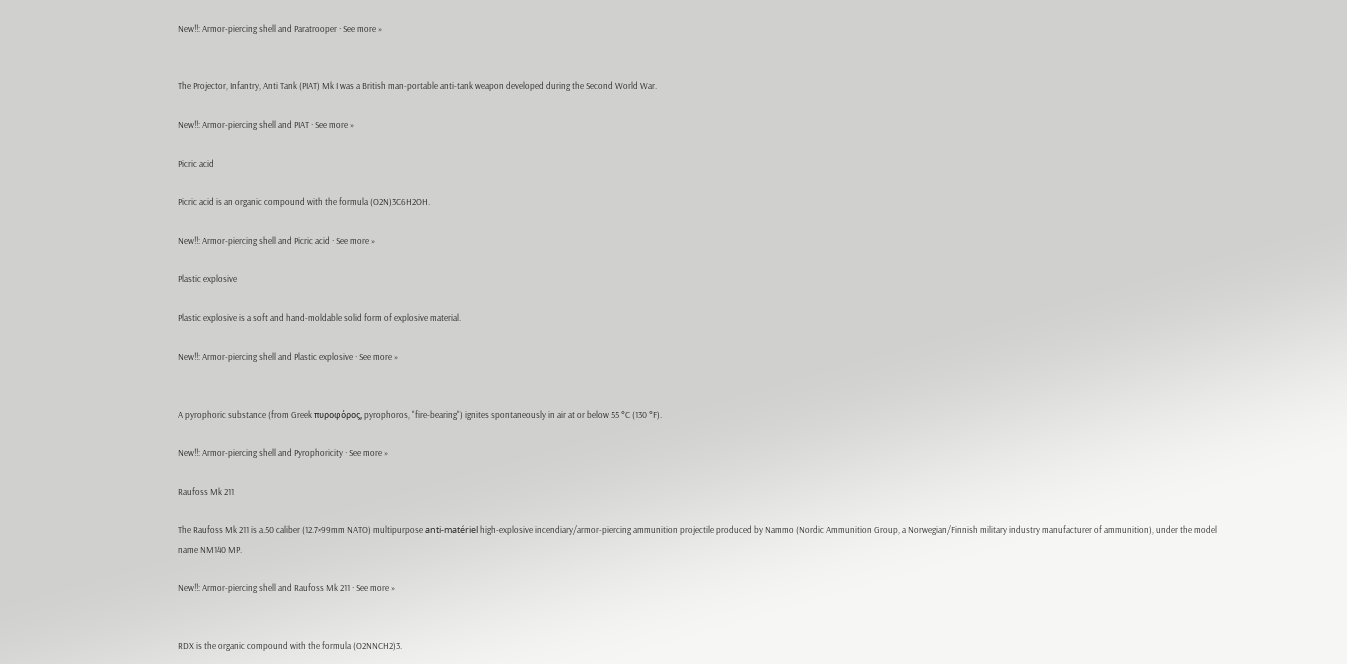New!!: Armor-piercing shell and Paratrooper · See more »


The Projector, Infantry, Anti Tank (PIAT) Mk I was a British man-portable anti-tank weapon developed during the Second World War.

New!!: Armor-piercing shell and PIAT · See more »

Picric acid

Picric acid is an organic compound with the formula (O2N)3C6H2OH.

New!!: Armor-piercing shell and Picric acid · See more »

Plastic explosive

Plastic explosive is a soft and hand-moldable solid form of explosive material.

New!!: Armor-piercing shell and Plastic explosive · See more »


A pyrophoric substance (from Greek πυροφόρος, pyrophoros, "fire-bearing") ignites spontaneously in air at or below 55 °C (130 °F).

New!!: Armor-piercing shell and Pyrophoricity · See more »

Raufoss Mk 211

The Raufoss Mk 211 is a.50 caliber (12.7×99mm NATO) multipurpose anti-matériel high-explosive incendiary/armor-piercing ammunition projectile produced by Nammo (Nordic Ammunition Group, a Norwegian/Finnish military industry manufacturer of ammunition), under the model name NM140 MP.

New!!: Armor-piercing shell and Raufoss Mk 211 · See more »


RDX is the organic compound with the formula (O2NNCH2)3.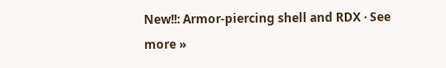New!!: Armor-piercing shell and RDX · See more »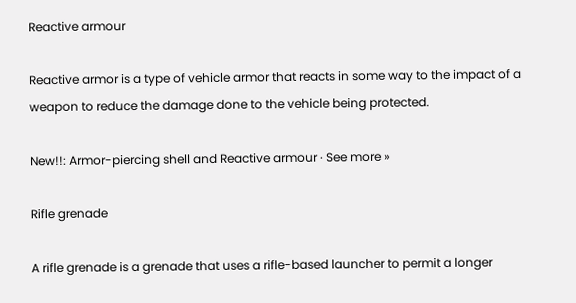Reactive armour

Reactive armor is a type of vehicle armor that reacts in some way to the impact of a weapon to reduce the damage done to the vehicle being protected.

New!!: Armor-piercing shell and Reactive armour · See more »

Rifle grenade

A rifle grenade is a grenade that uses a rifle-based launcher to permit a longer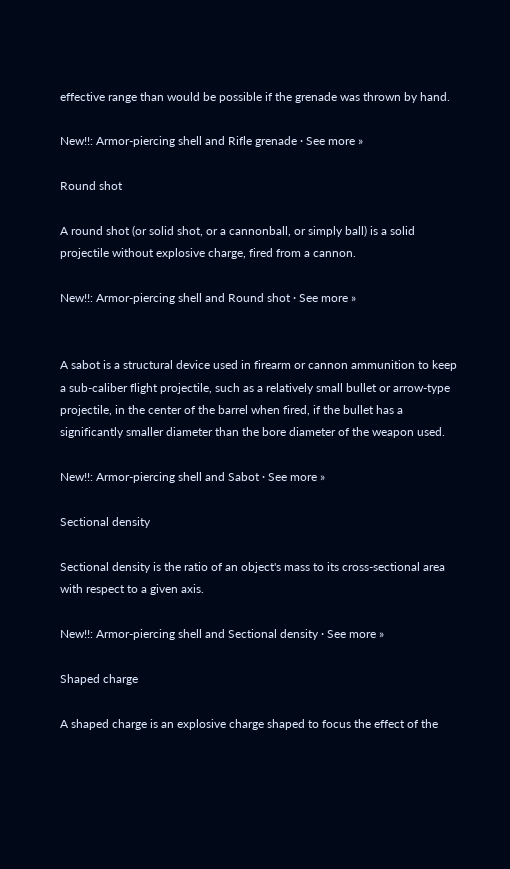effective range than would be possible if the grenade was thrown by hand.

New!!: Armor-piercing shell and Rifle grenade · See more »

Round shot

A round shot (or solid shot, or a cannonball, or simply ball) is a solid projectile without explosive charge, fired from a cannon.

New!!: Armor-piercing shell and Round shot · See more »


A sabot is a structural device used in firearm or cannon ammunition to keep a sub-caliber flight projectile, such as a relatively small bullet or arrow-type projectile, in the center of the barrel when fired, if the bullet has a significantly smaller diameter than the bore diameter of the weapon used.

New!!: Armor-piercing shell and Sabot · See more »

Sectional density

Sectional density is the ratio of an object's mass to its cross-sectional area with respect to a given axis.

New!!: Armor-piercing shell and Sectional density · See more »

Shaped charge

A shaped charge is an explosive charge shaped to focus the effect of the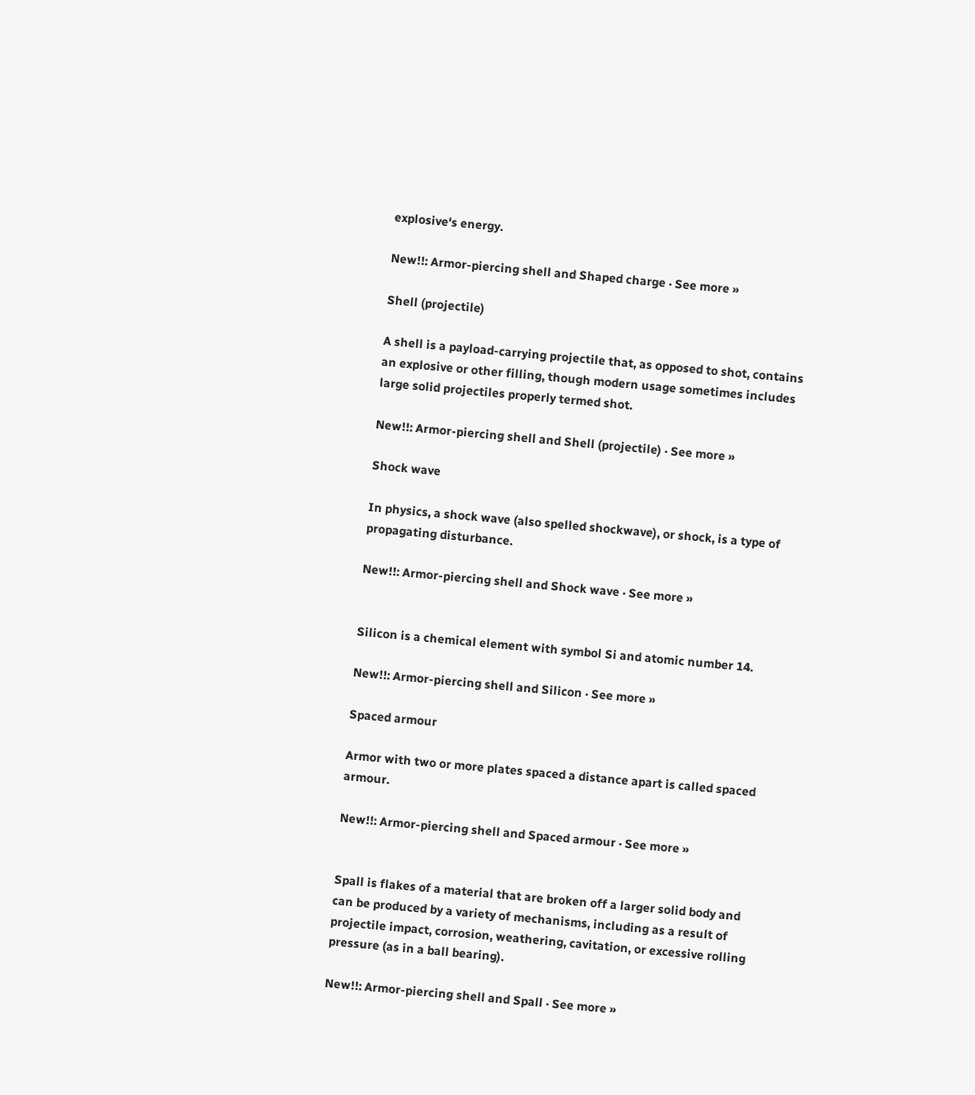explosive's energy.

New!!: Armor-piercing shell and Shaped charge · See more »

Shell (projectile)

A shell is a payload-carrying projectile that, as opposed to shot, contains an explosive or other filling, though modern usage sometimes includes large solid projectiles properly termed shot.

New!!: Armor-piercing shell and Shell (projectile) · See more »

Shock wave

In physics, a shock wave (also spelled shockwave), or shock, is a type of propagating disturbance.

New!!: Armor-piercing shell and Shock wave · See more »


Silicon is a chemical element with symbol Si and atomic number 14.

New!!: Armor-piercing shell and Silicon · See more »

Spaced armour

Armor with two or more plates spaced a distance apart is called spaced armour.

New!!: Armor-piercing shell and Spaced armour · See more »


Spall is flakes of a material that are broken off a larger solid body and can be produced by a variety of mechanisms, including as a result of projectile impact, corrosion, weathering, cavitation, or excessive rolling pressure (as in a ball bearing).

New!!: Armor-piercing shell and Spall · See more »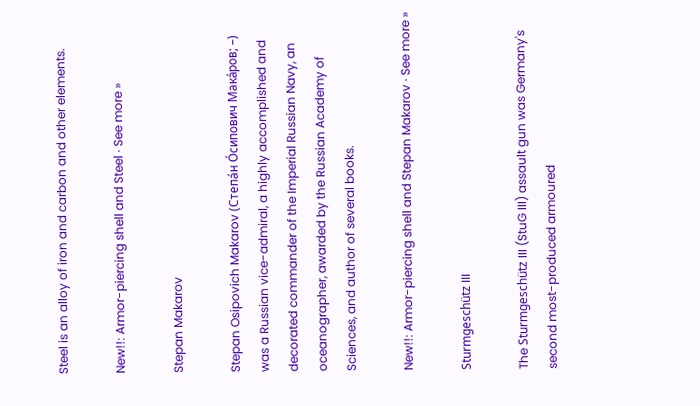Steel is an alloy of iron and carbon and other elements.

New!!: Armor-piercing shell and Steel · See more »

Stepan Makarov

Stepan Osipovich Makarov (Степа́н О́сипович Мака́ров; –) was a Russian vice-admiral, a highly accomplished and decorated commander of the Imperial Russian Navy, an oceanographer, awarded by the Russian Academy of Sciences, and author of several books.

New!!: Armor-piercing shell and Stepan Makarov · See more »

Sturmgeschütz III

The Sturmgeschütz III (StuG III) assault gun was Germany's second most-produced armoured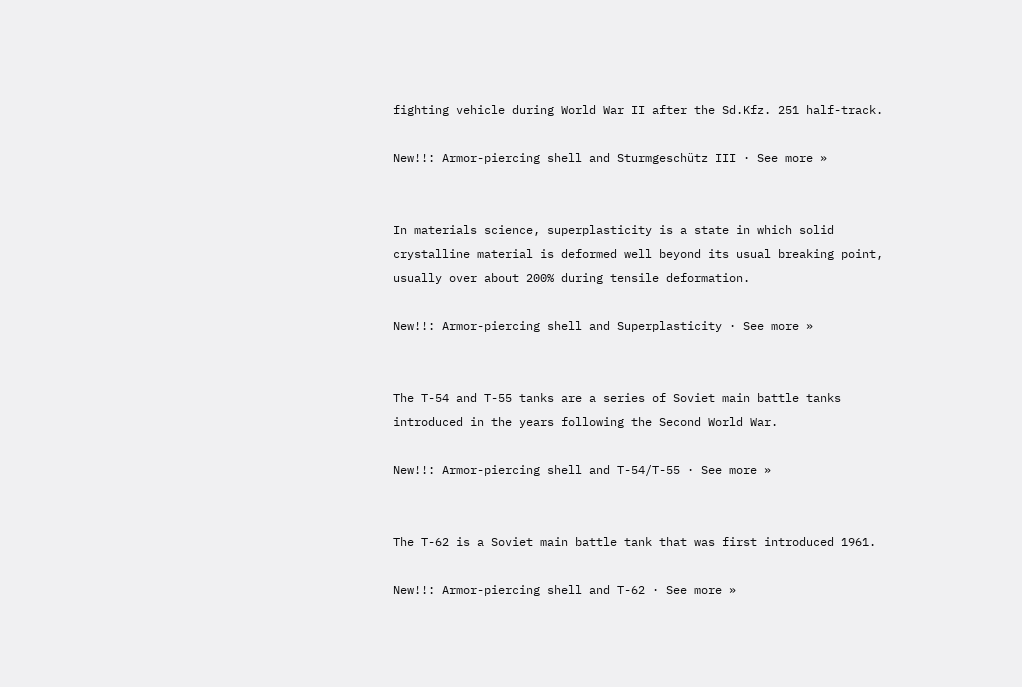fighting vehicle during World War II after the Sd.Kfz. 251 half-track.

New!!: Armor-piercing shell and Sturmgeschütz III · See more »


In materials science, superplasticity is a state in which solid crystalline material is deformed well beyond its usual breaking point, usually over about 200% during tensile deformation.

New!!: Armor-piercing shell and Superplasticity · See more »


The T-54 and T-55 tanks are a series of Soviet main battle tanks introduced in the years following the Second World War.

New!!: Armor-piercing shell and T-54/T-55 · See more »


The T-62 is a Soviet main battle tank that was first introduced 1961.

New!!: Armor-piercing shell and T-62 · See more »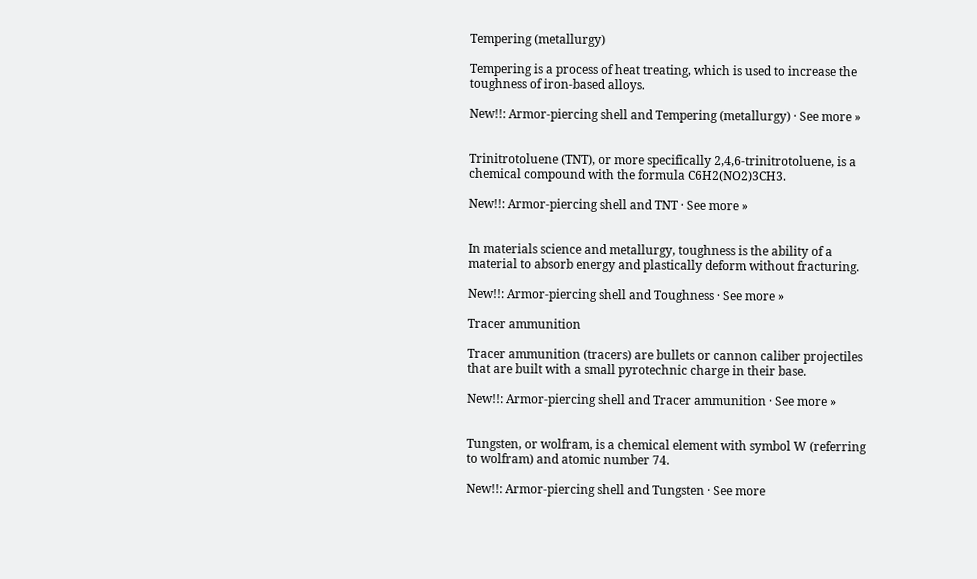Tempering (metallurgy)

Tempering is a process of heat treating, which is used to increase the toughness of iron-based alloys.

New!!: Armor-piercing shell and Tempering (metallurgy) · See more »


Trinitrotoluene (TNT), or more specifically 2,4,6-trinitrotoluene, is a chemical compound with the formula C6H2(NO2)3CH3.

New!!: Armor-piercing shell and TNT · See more »


In materials science and metallurgy, toughness is the ability of a material to absorb energy and plastically deform without fracturing.

New!!: Armor-piercing shell and Toughness · See more »

Tracer ammunition

Tracer ammunition (tracers) are bullets or cannon caliber projectiles that are built with a small pyrotechnic charge in their base.

New!!: Armor-piercing shell and Tracer ammunition · See more »


Tungsten, or wolfram, is a chemical element with symbol W (referring to wolfram) and atomic number 74.

New!!: Armor-piercing shell and Tungsten · See more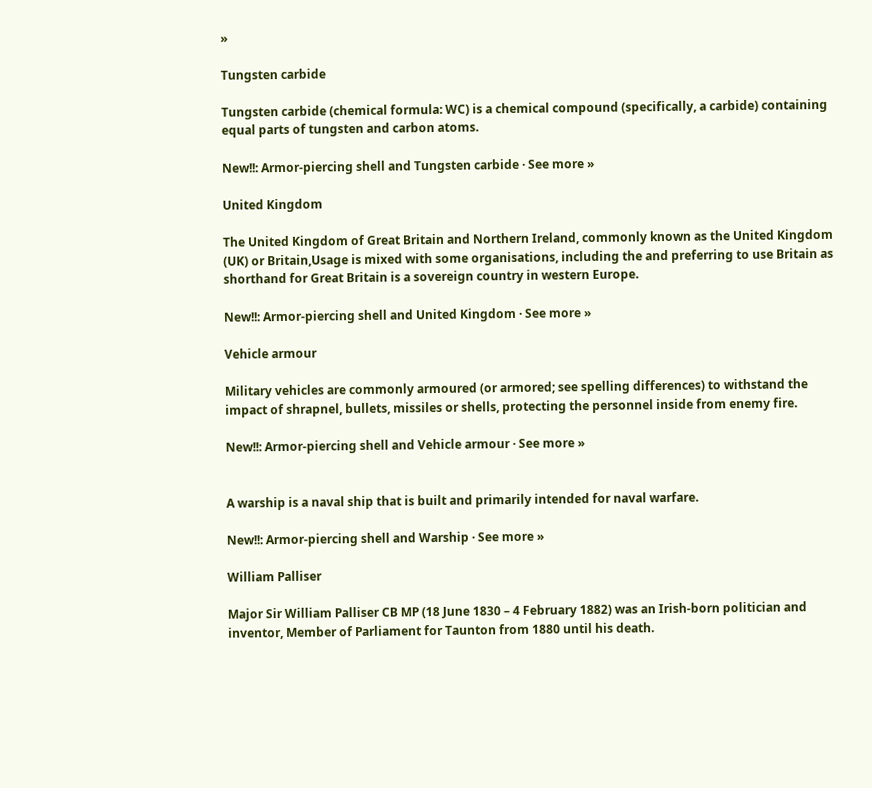»

Tungsten carbide

Tungsten carbide (chemical formula: WC) is a chemical compound (specifically, a carbide) containing equal parts of tungsten and carbon atoms.

New!!: Armor-piercing shell and Tungsten carbide · See more »

United Kingdom

The United Kingdom of Great Britain and Northern Ireland, commonly known as the United Kingdom (UK) or Britain,Usage is mixed with some organisations, including the and preferring to use Britain as shorthand for Great Britain is a sovereign country in western Europe.

New!!: Armor-piercing shell and United Kingdom · See more »

Vehicle armour

Military vehicles are commonly armoured (or armored; see spelling differences) to withstand the impact of shrapnel, bullets, missiles or shells, protecting the personnel inside from enemy fire.

New!!: Armor-piercing shell and Vehicle armour · See more »


A warship is a naval ship that is built and primarily intended for naval warfare.

New!!: Armor-piercing shell and Warship · See more »

William Palliser

Major Sir William Palliser CB MP (18 June 1830 – 4 February 1882) was an Irish-born politician and inventor, Member of Parliament for Taunton from 1880 until his death.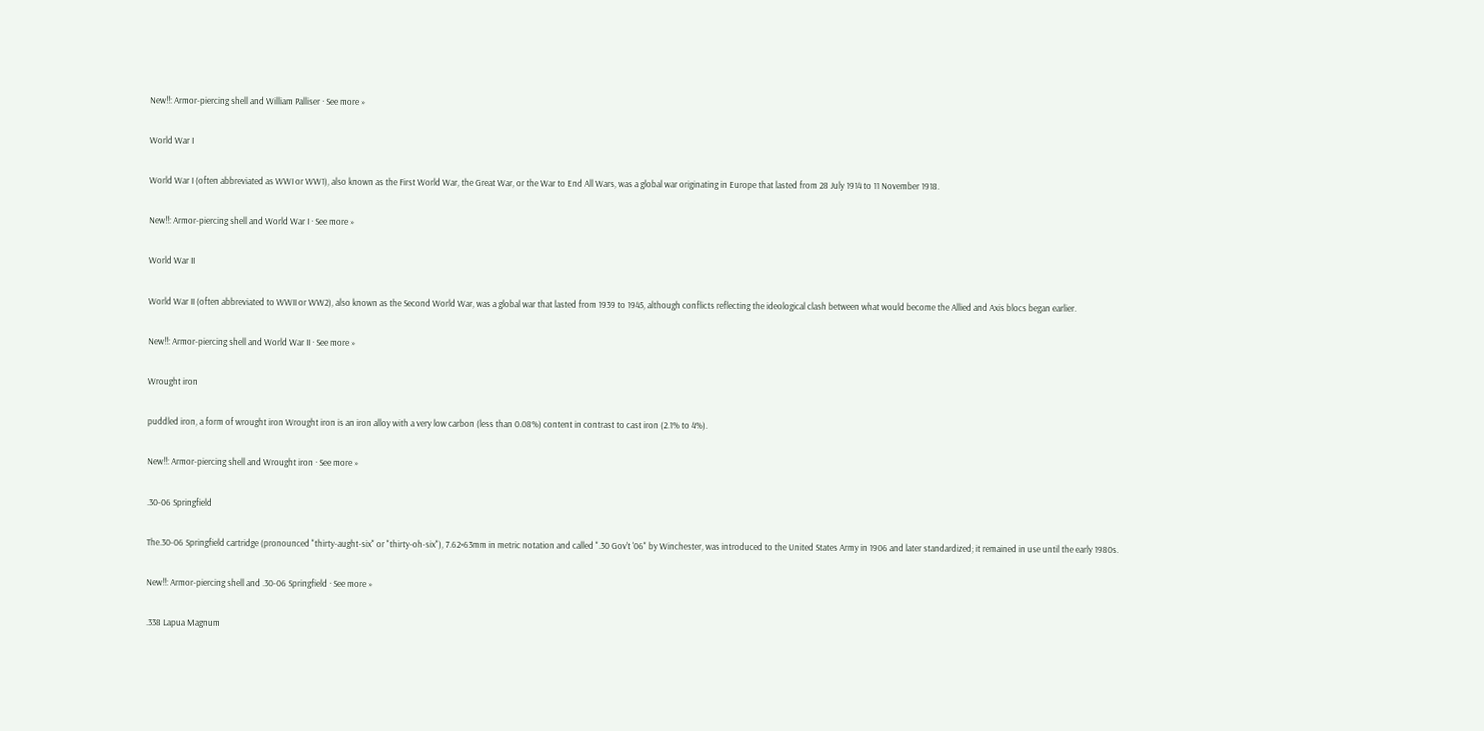New!!: Armor-piercing shell and William Palliser · See more »

World War I

World War I (often abbreviated as WWI or WW1), also known as the First World War, the Great War, or the War to End All Wars, was a global war originating in Europe that lasted from 28 July 1914 to 11 November 1918.

New!!: Armor-piercing shell and World War I · See more »

World War II

World War II (often abbreviated to WWII or WW2), also known as the Second World War, was a global war that lasted from 1939 to 1945, although conflicts reflecting the ideological clash between what would become the Allied and Axis blocs began earlier.

New!!: Armor-piercing shell and World War II · See more »

Wrought iron

puddled iron, a form of wrought iron Wrought iron is an iron alloy with a very low carbon (less than 0.08%) content in contrast to cast iron (2.1% to 4%).

New!!: Armor-piercing shell and Wrought iron · See more »

.30-06 Springfield

The.30-06 Springfield cartridge (pronounced "thirty-aught-six" or "thirty-oh-six"), 7.62×63mm in metric notation and called ".30 Gov't '06" by Winchester, was introduced to the United States Army in 1906 and later standardized; it remained in use until the early 1980s.

New!!: Armor-piercing shell and .30-06 Springfield · See more »

.338 Lapua Magnum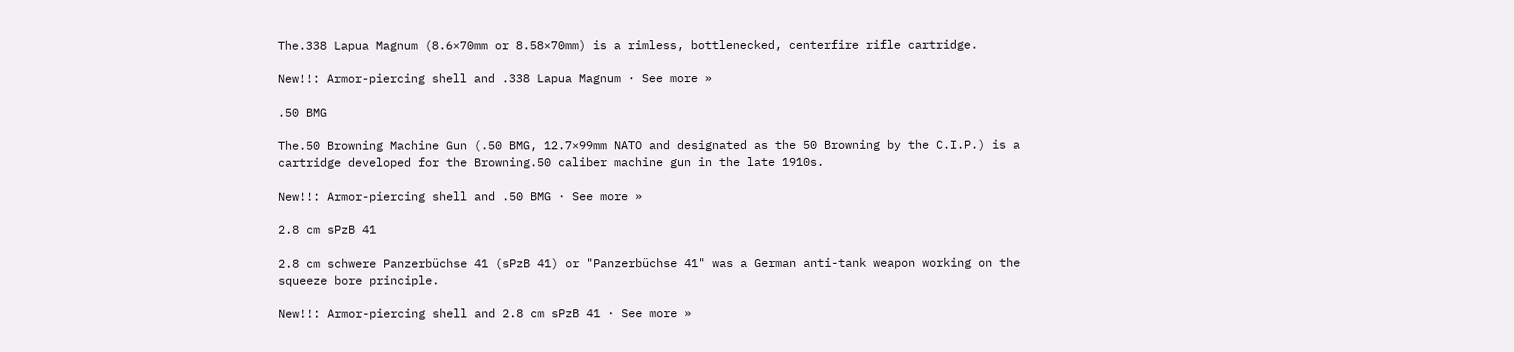The.338 Lapua Magnum (8.6×70mm or 8.58×70mm) is a rimless, bottlenecked, centerfire rifle cartridge.

New!!: Armor-piercing shell and .338 Lapua Magnum · See more »

.50 BMG

The.50 Browning Machine Gun (.50 BMG, 12.7×99mm NATO and designated as the 50 Browning by the C.I.P.) is a cartridge developed for the Browning.50 caliber machine gun in the late 1910s.

New!!: Armor-piercing shell and .50 BMG · See more »

2.8 cm sPzB 41

2.8 cm schwere Panzerbüchse 41 (sPzB 41) or "Panzerbüchse 41" was a German anti-tank weapon working on the squeeze bore principle.

New!!: Armor-piercing shell and 2.8 cm sPzB 41 · See more »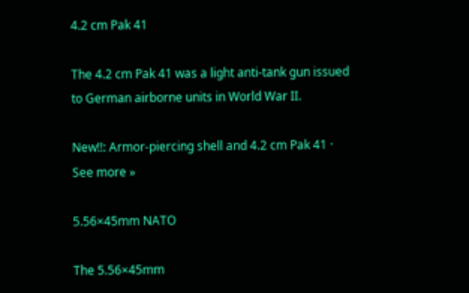4.2 cm Pak 41

The 4.2 cm Pak 41 was a light anti-tank gun issued to German airborne units in World War II.

New!!: Armor-piercing shell and 4.2 cm Pak 41 · See more »

5.56×45mm NATO

The 5.56×45mm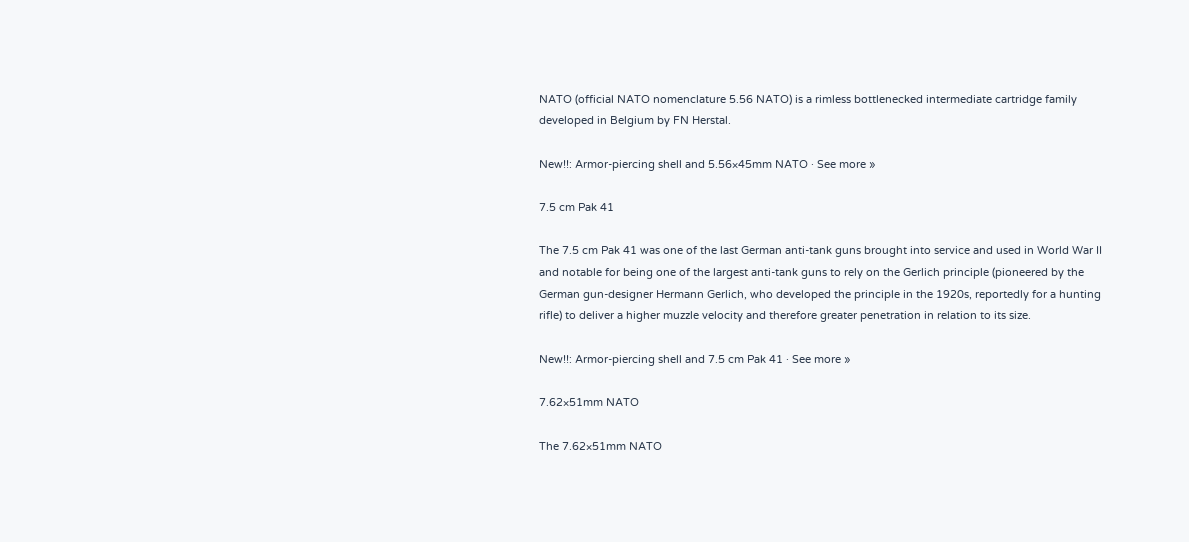NATO (official NATO nomenclature 5.56 NATO) is a rimless bottlenecked intermediate cartridge family developed in Belgium by FN Herstal.

New!!: Armor-piercing shell and 5.56×45mm NATO · See more »

7.5 cm Pak 41

The 7.5 cm Pak 41 was one of the last German anti-tank guns brought into service and used in World War II and notable for being one of the largest anti-tank guns to rely on the Gerlich principle (pioneered by the German gun-designer Hermann Gerlich, who developed the principle in the 1920s, reportedly for a hunting rifle) to deliver a higher muzzle velocity and therefore greater penetration in relation to its size.

New!!: Armor-piercing shell and 7.5 cm Pak 41 · See more »

7.62×51mm NATO

The 7.62×51mm NATO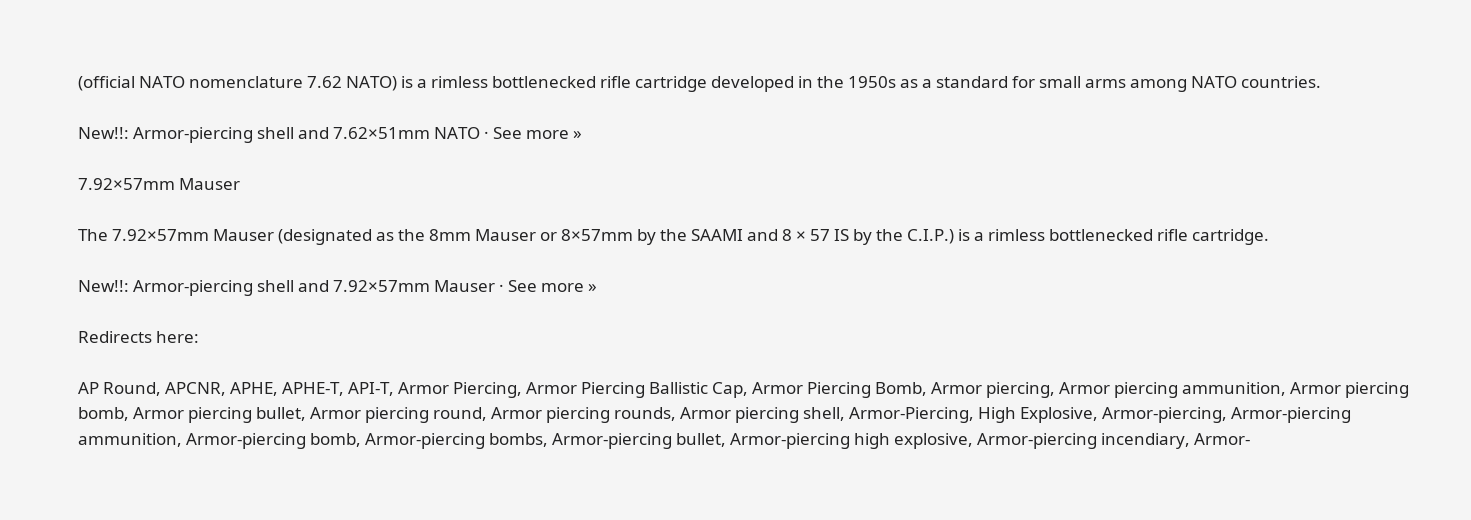(official NATO nomenclature 7.62 NATO) is a rimless bottlenecked rifle cartridge developed in the 1950s as a standard for small arms among NATO countries.

New!!: Armor-piercing shell and 7.62×51mm NATO · See more »

7.92×57mm Mauser

The 7.92×57mm Mauser (designated as the 8mm Mauser or 8×57mm by the SAAMI and 8 × 57 IS by the C.I.P.) is a rimless bottlenecked rifle cartridge.

New!!: Armor-piercing shell and 7.92×57mm Mauser · See more »

Redirects here:

AP Round, APCNR, APHE, APHE-T, API-T, Armor Piercing, Armor Piercing Ballistic Cap, Armor Piercing Bomb, Armor piercing, Armor piercing ammunition, Armor piercing bomb, Armor piercing bullet, Armor piercing round, Armor piercing rounds, Armor piercing shell, Armor-Piercing, High Explosive, Armor-piercing, Armor-piercing ammunition, Armor-piercing bomb, Armor-piercing bombs, Armor-piercing bullet, Armor-piercing high explosive, Armor-piercing incendiary, Armor-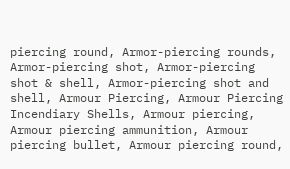piercing round, Armor-piercing rounds, Armor-piercing shot, Armor-piercing shot & shell, Armor-piercing shot and shell, Armour Piercing, Armour Piercing Incendiary Shells, Armour piercing, Armour piercing ammunition, Armour piercing bullet, Armour piercing round,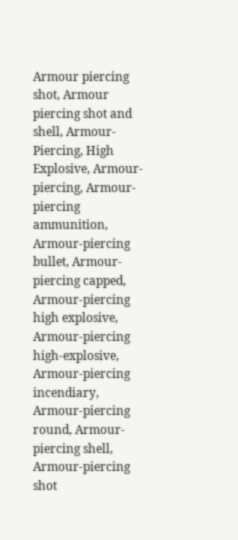Armour piercing shot, Armour piercing shot and shell, Armour-Piercing, High Explosive, Armour-piercing, Armour-piercing ammunition, Armour-piercing bullet, Armour-piercing capped, Armour-piercing high explosive, Armour-piercing high-explosive, Armour-piercing incendiary, Armour-piercing round, Armour-piercing shell, Armour-piercing shot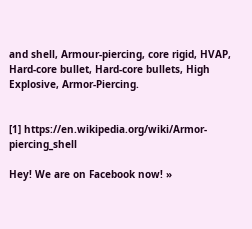and shell, Armour-piercing, core rigid, HVAP, Hard-core bullet, Hard-core bullets, High Explosive, Armor-Piercing.


[1] https://en.wikipedia.org/wiki/Armor-piercing_shell

Hey! We are on Facebook now! »